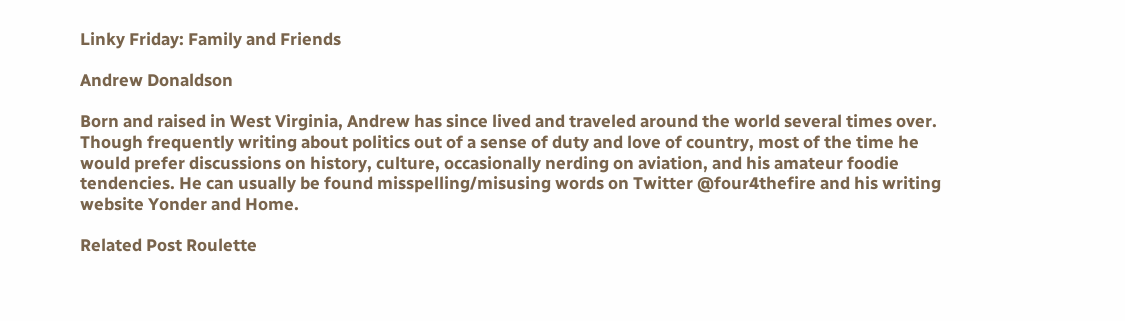Linky Friday: Family and Friends

Andrew Donaldson

Born and raised in West Virginia, Andrew has since lived and traveled around the world several times over. Though frequently writing about politics out of a sense of duty and love of country, most of the time he would prefer discussions on history, culture, occasionally nerding on aviation, and his amateur foodie tendencies. He can usually be found misspelling/misusing words on Twitter @four4thefire and his writing website Yonder and Home.

Related Post Roulette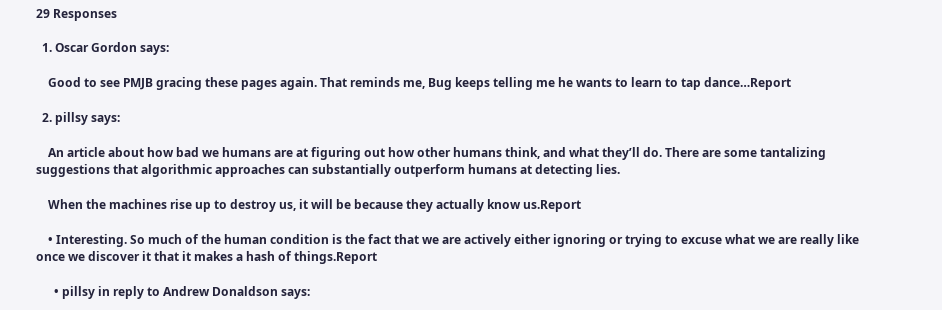29 Responses

  1. Oscar Gordon says:

    Good to see PMJB gracing these pages again. That reminds me, Bug keeps telling me he wants to learn to tap dance…Report

  2. pillsy says:

    An article about how bad we humans are at figuring out how other humans think, and what they’ll do. There are some tantalizing suggestions that algorithmic approaches can substantially outperform humans at detecting lies.

    When the machines rise up to destroy us, it will be because they actually know us.Report

    • Interesting. So much of the human condition is the fact that we are actively either ignoring or trying to excuse what we are really like once we discover it that it makes a hash of things.Report

      • pillsy in reply to Andrew Donaldson says: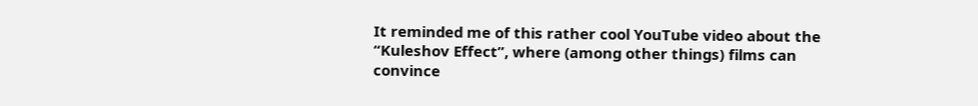It reminded me of this rather cool YouTube video about the “Kuleshov Effect”, where (among other things) films can convince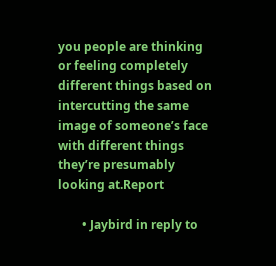you people are thinking or feeling completely different things based on intercutting the same image of someone’s face with different things they’re presumably looking at.Report

        • Jaybird in reply to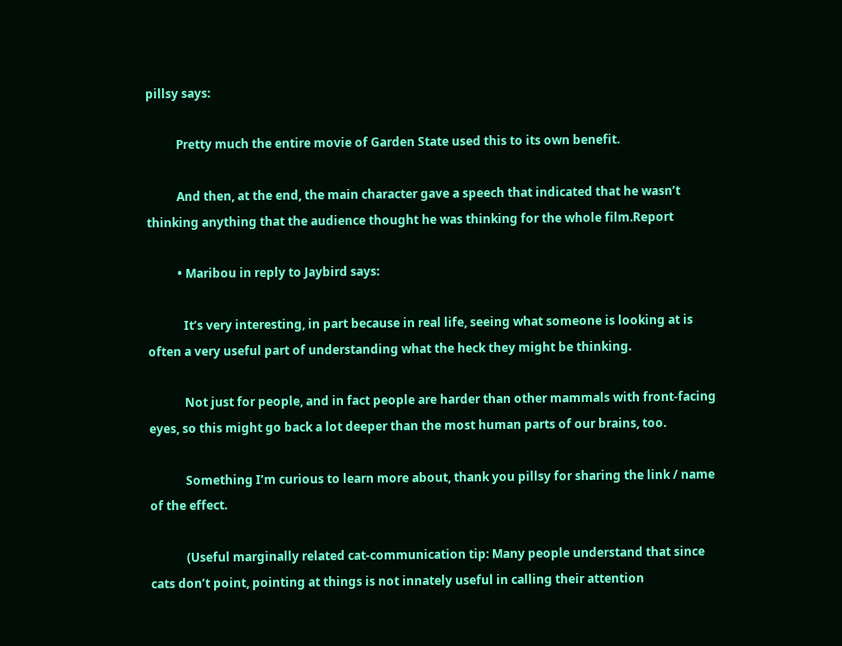pillsy says:

          Pretty much the entire movie of Garden State used this to its own benefit.

          And then, at the end, the main character gave a speech that indicated that he wasn’t thinking anything that the audience thought he was thinking for the whole film.Report

          • Maribou in reply to Jaybird says:

            It’s very interesting, in part because in real life, seeing what someone is looking at is often a very useful part of understanding what the heck they might be thinking.

            Not just for people, and in fact people are harder than other mammals with front-facing eyes, so this might go back a lot deeper than the most human parts of our brains, too.

            Something I’m curious to learn more about, thank you pillsy for sharing the link / name of the effect.

            (Useful marginally related cat-communication tip: Many people understand that since cats don’t point, pointing at things is not innately useful in calling their attention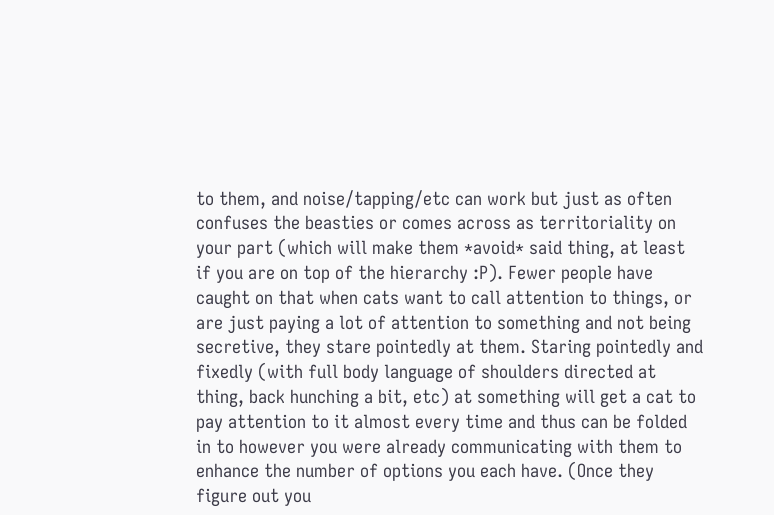to them, and noise/tapping/etc can work but just as often confuses the beasties or comes across as territoriality on your part (which will make them *avoid* said thing, at least if you are on top of the hierarchy :P). Fewer people have caught on that when cats want to call attention to things, or are just paying a lot of attention to something and not being secretive, they stare pointedly at them. Staring pointedly and fixedly (with full body language of shoulders directed at thing, back hunching a bit, etc) at something will get a cat to pay attention to it almost every time and thus can be folded in to however you were already communicating with them to enhance the number of options you each have. (Once they figure out you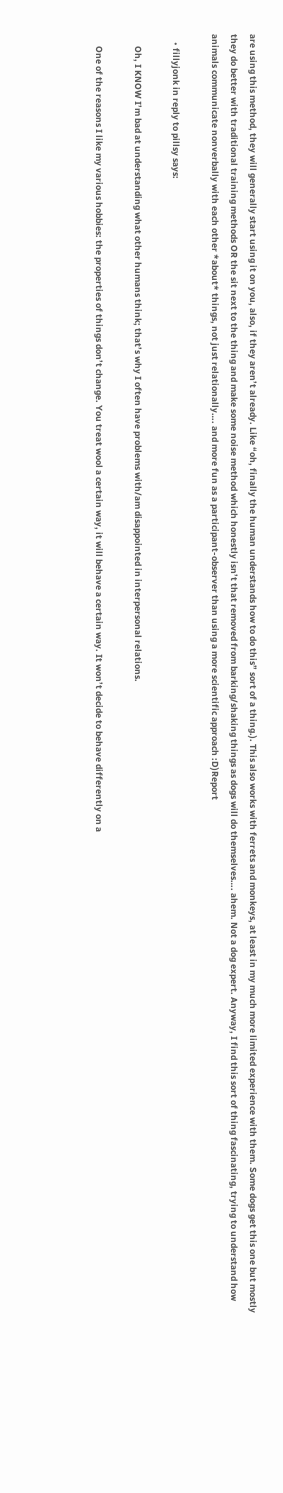are using this method, they will generally start using it on you, also, if they aren’t already. Like “oh, finally the human understands how to do this” sort of a thing.). This also works with ferrets and monkeys, at least in my much more limited experience with them. Some dogs get this one but mostly they do better with traditional training methods OR the sit next to the thing and make some noise method which honestly isn’t that removed from barking/shaking things as dogs will do themselves…. ahem. Not a dog expert. Anyway, I find this sort of thing fascinating, trying to understand how animals communicate nonverbally with each other *about* things, not just relationally…. and more fun as a participant-observer than using a more scientific approach :D)Report

    • fillyjonk in reply to pillsy says:

      Oh, I KNOW I’m bad at understanding what other humans think; that’s why I often have problems with/am disappointed in interpersonal relations.

      One of the reasons I like my various hobbies: the properties of things don’t change. You treat wool a certain way, it will behave a certain way. It won’t decide to behave differently on a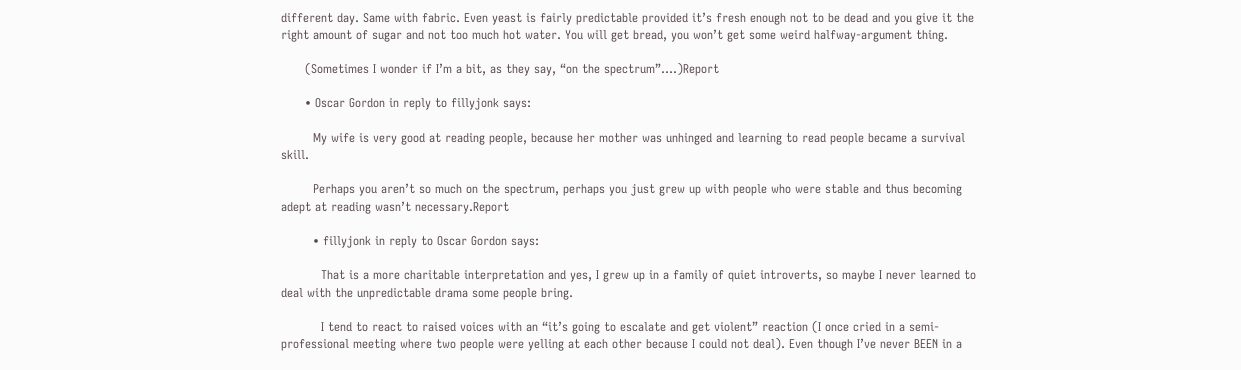different day. Same with fabric. Even yeast is fairly predictable provided it’s fresh enough not to be dead and you give it the right amount of sugar and not too much hot water. You will get bread, you won’t get some weird halfway-argument thing.

      (Sometimes I wonder if I’m a bit, as they say, “on the spectrum”….)Report

      • Oscar Gordon in reply to fillyjonk says:

        My wife is very good at reading people, because her mother was unhinged and learning to read people became a survival skill.

        Perhaps you aren’t so much on the spectrum, perhaps you just grew up with people who were stable and thus becoming adept at reading wasn’t necessary.Report

        • fillyjonk in reply to Oscar Gordon says:

          That is a more charitable interpretation and yes, I grew up in a family of quiet introverts, so maybe I never learned to deal with the unpredictable drama some people bring.

          I tend to react to raised voices with an “it’s going to escalate and get violent” reaction (I once cried in a semi-professional meeting where two people were yelling at each other because I could not deal). Even though I’ve never BEEN in a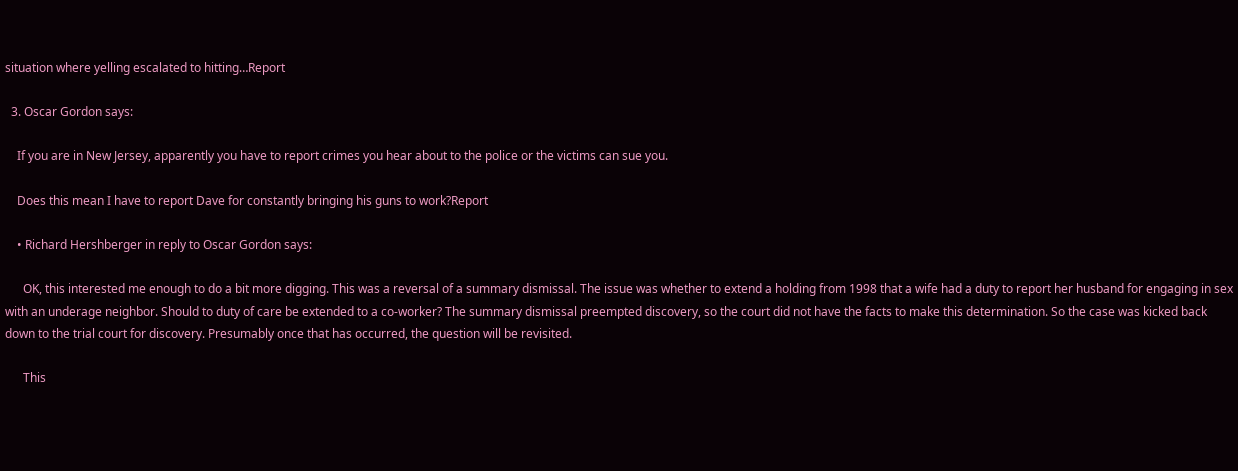situation where yelling escalated to hitting…Report

  3. Oscar Gordon says:

    If you are in New Jersey, apparently you have to report crimes you hear about to the police or the victims can sue you.

    Does this mean I have to report Dave for constantly bringing his guns to work?Report

    • Richard Hershberger in reply to Oscar Gordon says:

      OK, this interested me enough to do a bit more digging. This was a reversal of a summary dismissal. The issue was whether to extend a holding from 1998 that a wife had a duty to report her husband for engaging in sex with an underage neighbor. Should to duty of care be extended to a co-worker? The summary dismissal preempted discovery, so the court did not have the facts to make this determination. So the case was kicked back down to the trial court for discovery. Presumably once that has occurred, the question will be revisited.

      This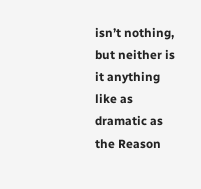isn’t nothing, but neither is it anything like as dramatic as the Reason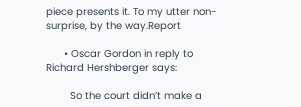piece presents it. To my utter non-surprise, by the way.Report

      • Oscar Gordon in reply to Richard Hershberger says:

        So the court didn’t make a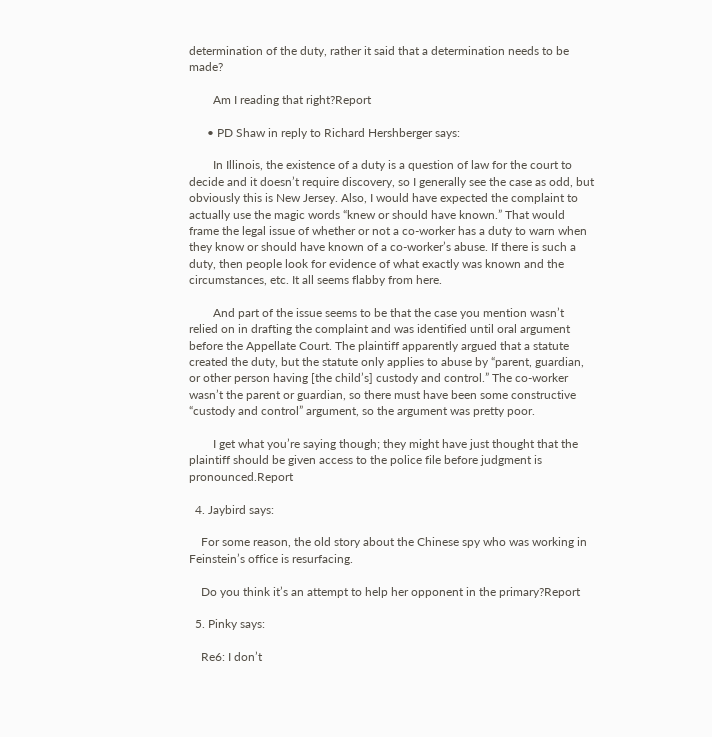determination of the duty, rather it said that a determination needs to be made?

        Am I reading that right?Report

      • PD Shaw in reply to Richard Hershberger says:

        In Illinois, the existence of a duty is a question of law for the court to decide and it doesn’t require discovery, so I generally see the case as odd, but obviously this is New Jersey. Also, I would have expected the complaint to actually use the magic words “knew or should have known.” That would frame the legal issue of whether or not a co-worker has a duty to warn when they know or should have known of a co-worker’s abuse. If there is such a duty, then people look for evidence of what exactly was known and the circumstances, etc. It all seems flabby from here.

        And part of the issue seems to be that the case you mention wasn’t relied on in drafting the complaint and was identified until oral argument before the Appellate Court. The plaintiff apparently argued that a statute created the duty, but the statute only applies to abuse by “parent, guardian, or other person having [the child’s] custody and control.” The co-worker wasn’t the parent or guardian, so there must have been some constructive “custody and control” argument, so the argument was pretty poor.

        I get what you’re saying though; they might have just thought that the plaintiff should be given access to the police file before judgment is pronounced.Report

  4. Jaybird says:

    For some reason, the old story about the Chinese spy who was working in Feinstein’s office is resurfacing.

    Do you think it’s an attempt to help her opponent in the primary?Report

  5. Pinky says:

    Re6: I don’t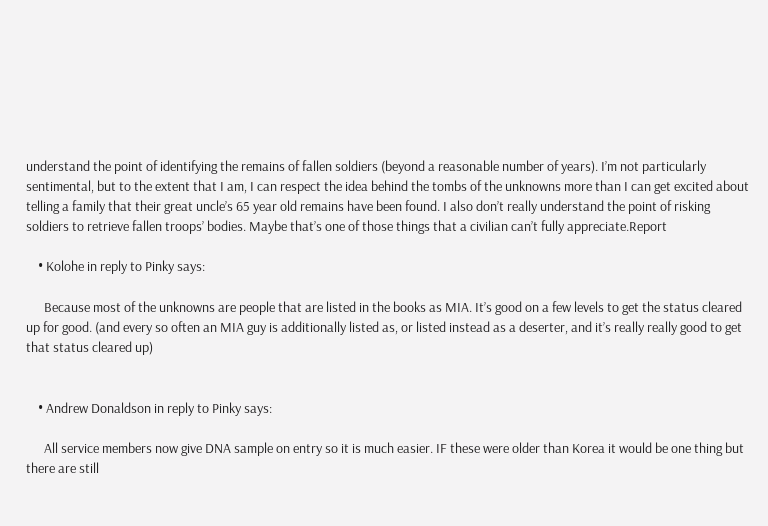understand the point of identifying the remains of fallen soldiers (beyond a reasonable number of years). I’m not particularly sentimental, but to the extent that I am, I can respect the idea behind the tombs of the unknowns more than I can get excited about telling a family that their great uncle’s 65 year old remains have been found. I also don’t really understand the point of risking soldiers to retrieve fallen troops’ bodies. Maybe that’s one of those things that a civilian can’t fully appreciate.Report

    • Kolohe in reply to Pinky says:

      Because most of the unknowns are people that are listed in the books as MIA. It’s good on a few levels to get the status cleared up for good. (and every so often an MIA guy is additionally listed as, or listed instead as a deserter, and it’s really really good to get that status cleared up)


    • Andrew Donaldson in reply to Pinky says:

      All service members now give DNA sample on entry so it is much easier. IF these were older than Korea it would be one thing but there are still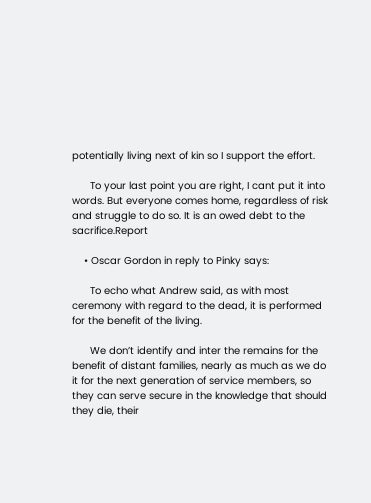potentially living next of kin so I support the effort.

      To your last point you are right, I cant put it into words. But everyone comes home, regardless of risk and struggle to do so. It is an owed debt to the sacrifice.Report

    • Oscar Gordon in reply to Pinky says:

      To echo what Andrew said, as with most ceremony with regard to the dead, it is performed for the benefit of the living.

      We don’t identify and inter the remains for the benefit of distant families, nearly as much as we do it for the next generation of service members, so they can serve secure in the knowledge that should they die, their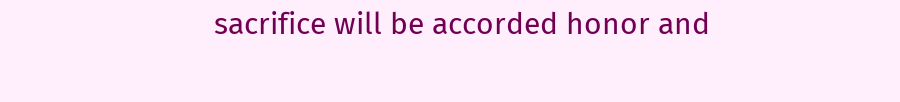sacrifice will be accorded honor and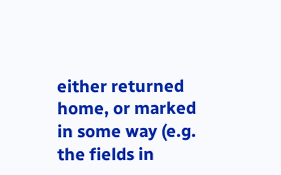either returned home, or marked in some way (e.g. the fields in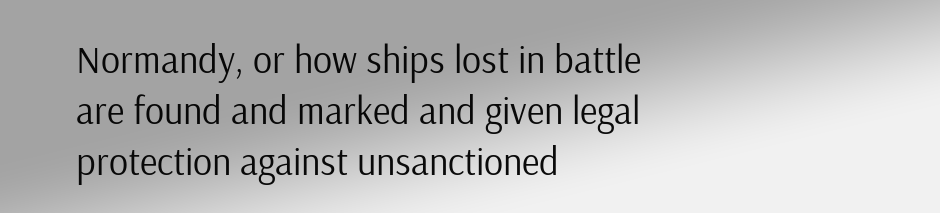Normandy, or how ships lost in battle are found and marked and given legal protection against unsanctioned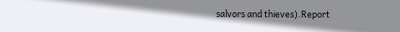salvors and thieves).Report